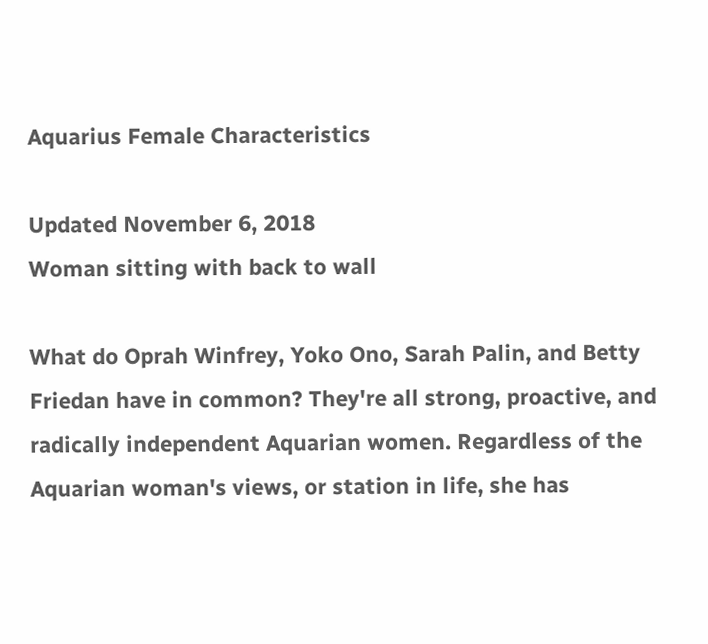Aquarius Female Characteristics

Updated November 6, 2018
Woman sitting with back to wall

What do Oprah Winfrey, Yoko Ono, Sarah Palin, and Betty Friedan have in common? They're all strong, proactive, and radically independent Aquarian women. Regardless of the Aquarian woman's views, or station in life, she has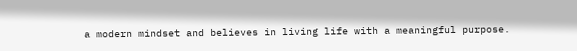a modern mindset and believes in living life with a meaningful purpose.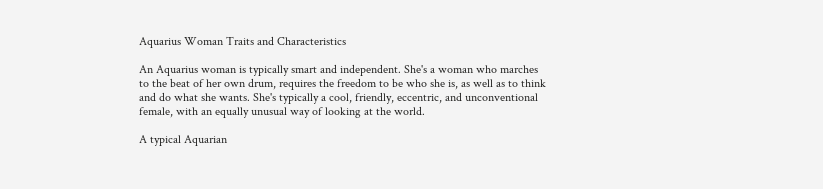Aquarius Woman Traits and Characteristics

An Aquarius woman is typically smart and independent. She's a woman who marches to the beat of her own drum, requires the freedom to be who she is, as well as to think and do what she wants. She's typically a cool, friendly, eccentric, and unconventional female, with an equally unusual way of looking at the world.

A typical Aquarian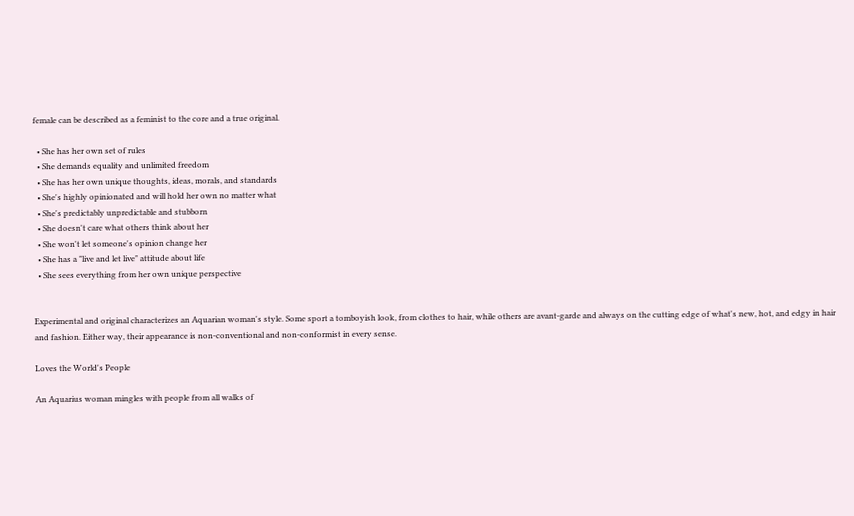female can be described as a feminist to the core and a true original.

  • She has her own set of rules
  • She demands equality and unlimited freedom
  • She has her own unique thoughts, ideas, morals, and standards
  • She's highly opinionated and will hold her own no matter what
  • She's predictably unpredictable and stubborn
  • She doesn't care what others think about her
  • She won't let someone's opinion change her
  • She has a "live and let live" attitude about life
  • She sees everything from her own unique perspective


Experimental and original characterizes an Aquarian woman's style. Some sport a tomboyish look, from clothes to hair, while others are avant-garde and always on the cutting edge of what's new, hot, and edgy in hair and fashion. Either way, their appearance is non-conventional and non-conformist in every sense.

Loves the World's People

An Aquarius woman mingles with people from all walks of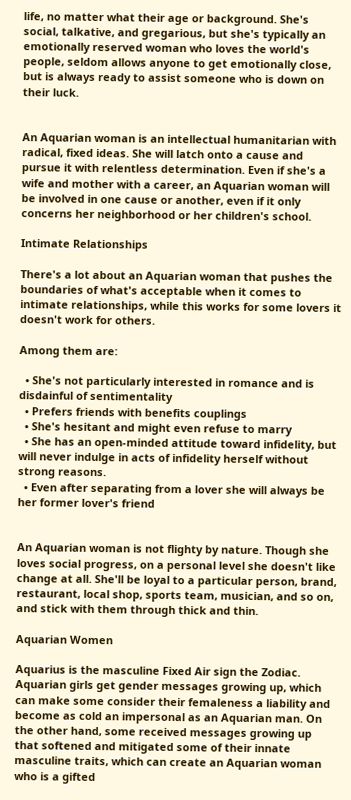life, no matter what their age or background. She's social, talkative, and gregarious, but she's typically an emotionally reserved woman who loves the world's people, seldom allows anyone to get emotionally close, but is always ready to assist someone who is down on their luck.


An Aquarian woman is an intellectual humanitarian with radical, fixed ideas. She will latch onto a cause and pursue it with relentless determination. Even if she's a wife and mother with a career, an Aquarian woman will be involved in one cause or another, even if it only concerns her neighborhood or her children's school.

Intimate Relationships

There's a lot about an Aquarian woman that pushes the boundaries of what's acceptable when it comes to intimate relationships, while this works for some lovers it doesn't work for others.

Among them are:

  • She's not particularly interested in romance and is disdainful of sentimentality
  • Prefers friends with benefits couplings
  • She's hesitant and might even refuse to marry
  • She has an open-minded attitude toward infidelity, but will never indulge in acts of infidelity herself without strong reasons.
  • Even after separating from a lover she will always be her former lover's friend


An Aquarian woman is not flighty by nature. Though she loves social progress, on a personal level she doesn't like change at all. She'll be loyal to a particular person, brand, restaurant, local shop, sports team, musician, and so on, and stick with them through thick and thin.

Aquarian Women

Aquarius is the masculine Fixed Air sign the Zodiac. Aquarian girls get gender messages growing up, which can make some consider their femaleness a liability and become as cold an impersonal as an Aquarian man. On the other hand, some received messages growing up that softened and mitigated some of their innate masculine traits, which can create an Aquarian woman who is a gifted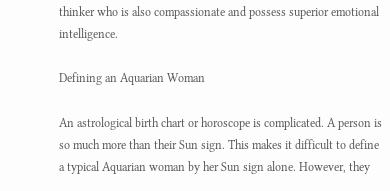thinker who is also compassionate and possess superior emotional intelligence.

Defining an Aquarian Woman

An astrological birth chart or horoscope is complicated. A person is so much more than their Sun sign. This makes it difficult to define a typical Aquarian woman by her Sun sign alone. However, they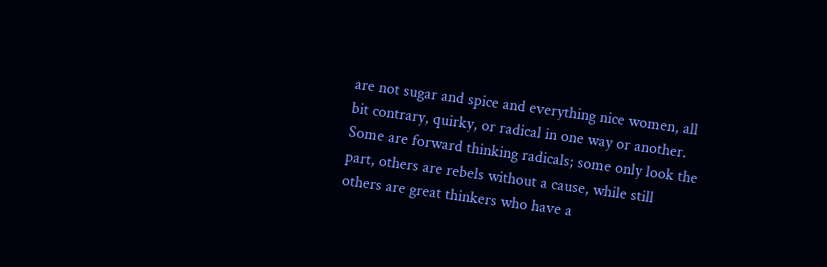are not sugar and spice and everything nice women, all bit contrary, quirky, or radical in one way or another. Some are forward thinking radicals; some only look the part, others are rebels without a cause, while still others are great thinkers who have a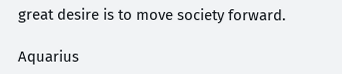great desire is to move society forward.

Aquarius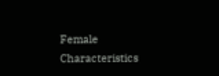Female Characteristics